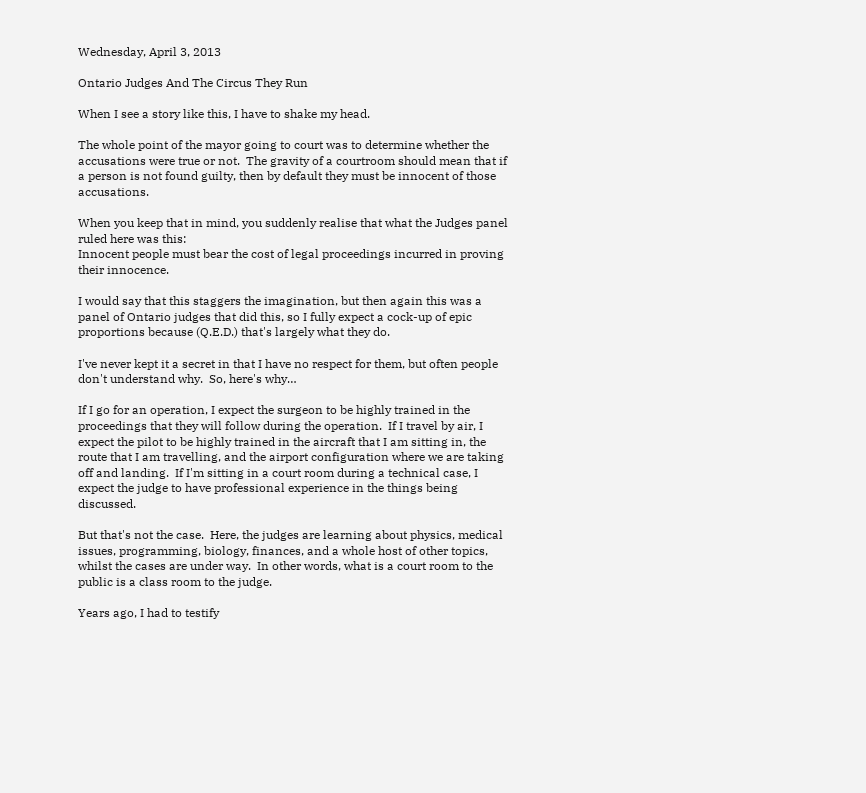Wednesday, April 3, 2013

Ontario Judges And The Circus They Run

When I see a story like this, I have to shake my head.

The whole point of the mayor going to court was to determine whether the accusations were true or not.  The gravity of a courtroom should mean that if a person is not found guilty, then by default they must be innocent of those accusations.

When you keep that in mind, you suddenly realise that what the Judges panel ruled here was this:
Innocent people must bear the cost of legal proceedings incurred in proving their innocence.

I would say that this staggers the imagination, but then again this was a panel of Ontario judges that did this, so I fully expect a cock-up of epic proportions because (Q.E.D.) that's largely what they do.

I've never kept it a secret in that I have no respect for them, but often people don't understand why.  So, here's why…

If I go for an operation, I expect the surgeon to be highly trained in the proceedings that they will follow during the operation.  If I travel by air, I expect the pilot to be highly trained in the aircraft that I am sitting in, the route that I am travelling, and the airport configuration where we are taking off and landing.  If I'm sitting in a court room during a technical case, I expect the judge to have professional experience in the things being discussed.

But that's not the case.  Here, the judges are learning about physics, medical issues, programming, biology, finances, and a whole host of other topics, whilst the cases are under way.  In other words, what is a court room to the public is a class room to the judge.

Years ago, I had to testify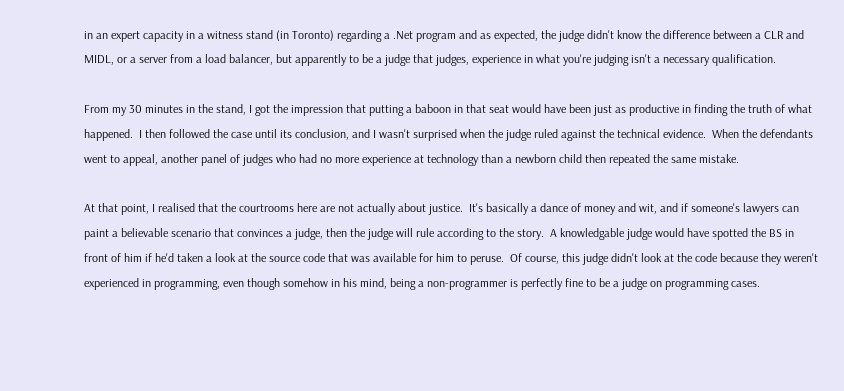in an expert capacity in a witness stand (in Toronto) regarding a .Net program and as expected, the judge didn't know the difference between a CLR and MIDL, or a server from a load balancer, but apparently to be a judge that judges, experience in what you're judging isn't a necessary qualification.

From my 30 minutes in the stand, I got the impression that putting a baboon in that seat would have been just as productive in finding the truth of what happened.  I then followed the case until its conclusion, and I wasn't surprised when the judge ruled against the technical evidence.  When the defendants went to appeal, another panel of judges who had no more experience at technology than a newborn child then repeated the same mistake.

At that point, I realised that the courtrooms here are not actually about justice.  It's basically a dance of money and wit, and if someone's lawyers can paint a believable scenario that convinces a judge, then the judge will rule according to the story.  A knowledgable judge would have spotted the BS in front of him if he'd taken a look at the source code that was available for him to peruse.  Of course, this judge didn't look at the code because they weren't experienced in programming, even though somehow in his mind, being a non-programmer is perfectly fine to be a judge on programming cases.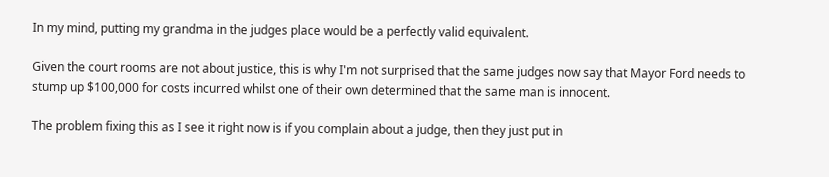In my mind, putting my grandma in the judges place would be a perfectly valid equivalent.

Given the court rooms are not about justice, this is why I'm not surprised that the same judges now say that Mayor Ford needs to stump up $100,000 for costs incurred whilst one of their own determined that the same man is innocent.

The problem fixing this as I see it right now is if you complain about a judge, then they just put in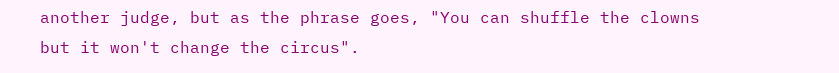another judge, but as the phrase goes, "You can shuffle the clowns but it won't change the circus".